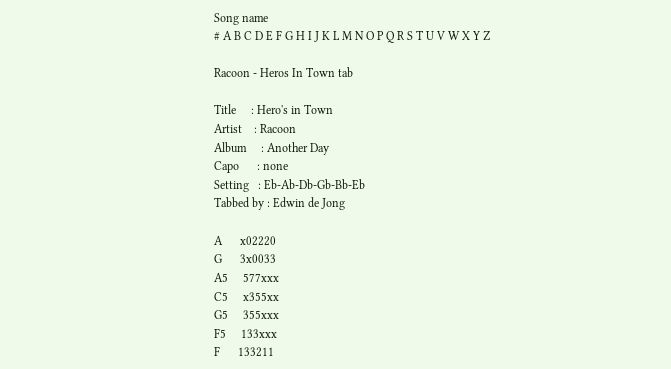Song name
# A B C D E F G H I J K L M N O P Q R S T U V W X Y Z

Racoon - Heros In Town tab

Title     : Hero's in Town
Artist    : Racoon
Album     : Another Day
Capo      : none
Setting   : Eb-Ab-Db-Gb-Bb-Eb
Tabbed by : Edwin de Jong

A      x02220
G      3x0033
A5     577xxx
C5     x355xx
G5     355xxx
F5     133xxx
F      133211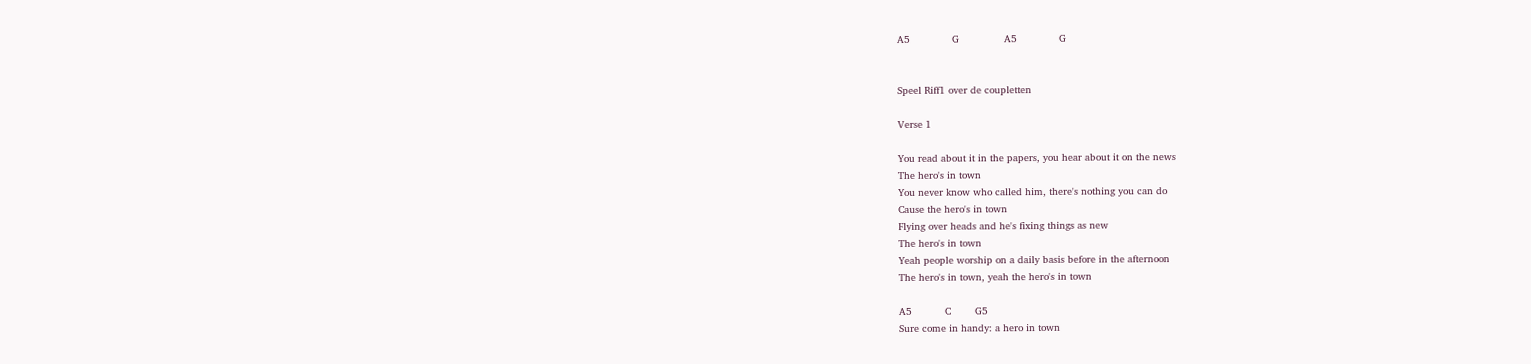A5              G               A5              G


Speel Riff1 over de coupletten

Verse 1

You read about it in the papers, you hear about it on the news
The hero's in town
You never know who called him, there's nothing you can do
Cause the hero's in town
Flying over heads and he's fixing things as new
The hero's in town
Yeah people worship on a daily basis before in the afternoon
The hero's in town, yeah the hero's in town

A5           C        G5
Sure come in handy: a hero in town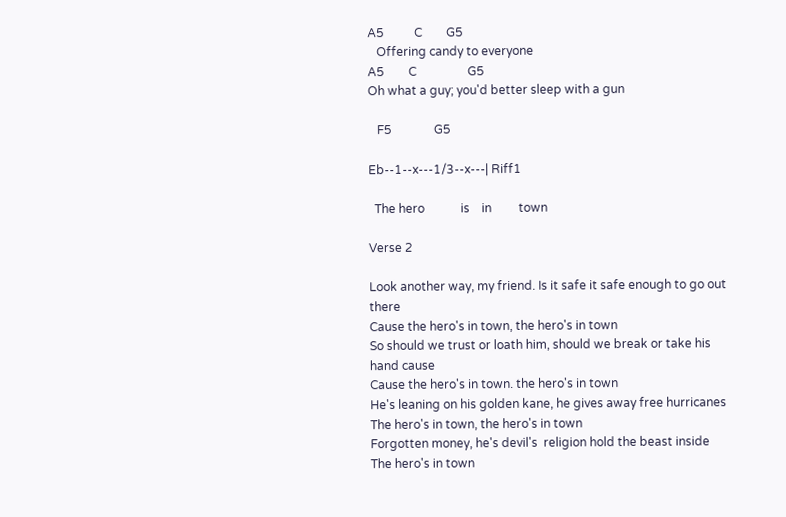A5          C        G5
   Offering candy to everyone
A5        C                 G5
Oh what a guy; you'd better sleep with a gun

   F5              G5

Eb--1--x---1/3--x---| Riff1

  The hero            is    in         town

Verse 2

Look another way, my friend. Is it safe it safe enough to go out there
Cause the hero's in town, the hero's in town
So should we trust or loath him, should we break or take his hand cause
Cause the hero's in town. the hero's in town
He's leaning on his golden kane, he gives away free hurricanes
The hero's in town, the hero's in town
Forgotten money, he's devil's  religion hold the beast inside
The hero's in town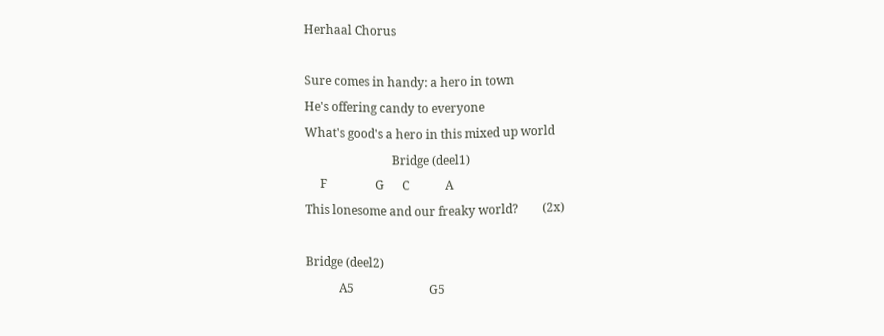Herhaal Chorus

Sure comes in handy: a hero in town
He's offering candy to everyone
What's good's a hero in this mixed up world
                             Bridge (deel1)
     F                G      C            A
This lonesome and our freaky world?        (2x)

Bridge (deel2)
           A5                         G5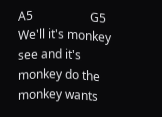A5                   G5
We'll it's monkey see and it's monkey do the monkey wants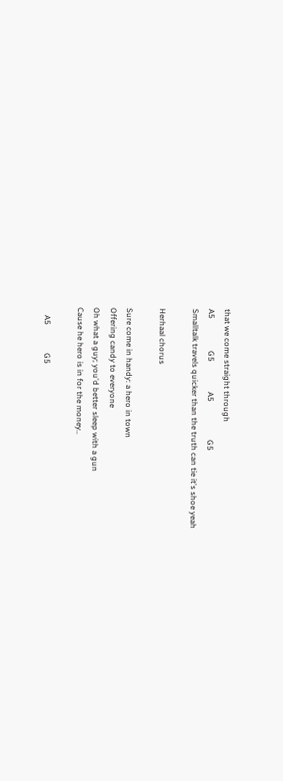that we come straight through
A5                G5               A5                   G5
Smalltalk travels quicker than the truth can tie it's shoe yeah

Herhaal chorus

Sure come in handy: a hero in town
Offering candy to everyone
Oh what a guy; you'd better sleep with a gun
Cause he hero is in for the money..

    A5              G5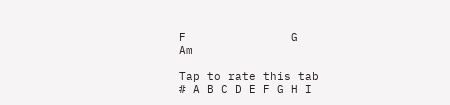F               G               Am

Tap to rate this tab
# A B C D E F G H I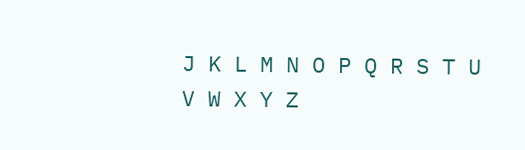J K L M N O P Q R S T U V W X Y Z